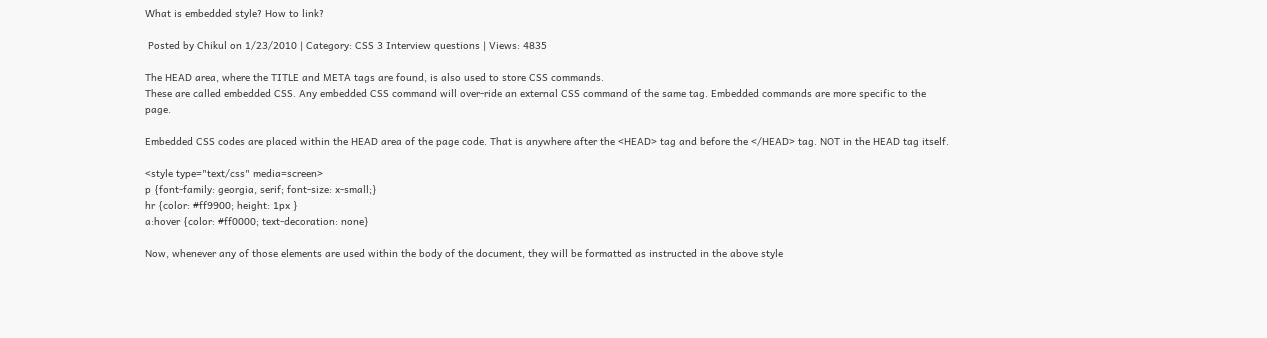What is embedded style? How to link?

 Posted by Chikul on 1/23/2010 | Category: CSS 3 Interview questions | Views: 4835

The HEAD area, where the TITLE and META tags are found, is also used to store CSS commands.
These are called embedded CSS. Any embedded CSS command will over-ride an external CSS command of the same tag. Embedded commands are more specific to the page.

Embedded CSS codes are placed within the HEAD area of the page code. That is anywhere after the <HEAD> tag and before the </HEAD> tag. NOT in the HEAD tag itself.

<style type="text/css" media=screen>
p {font-family: georgia, serif; font-size: x-small;}
hr {color: #ff9900; height: 1px }
a:hover {color: #ff0000; text-decoration: none}

Now, whenever any of those elements are used within the body of the document, they will be formatted as instructed in the above style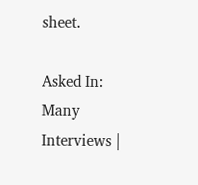sheet.

Asked In: Many Interviews |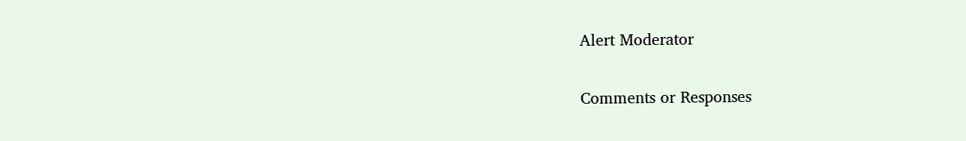Alert Moderator

Comments or Responses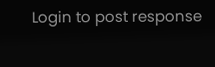Login to post response